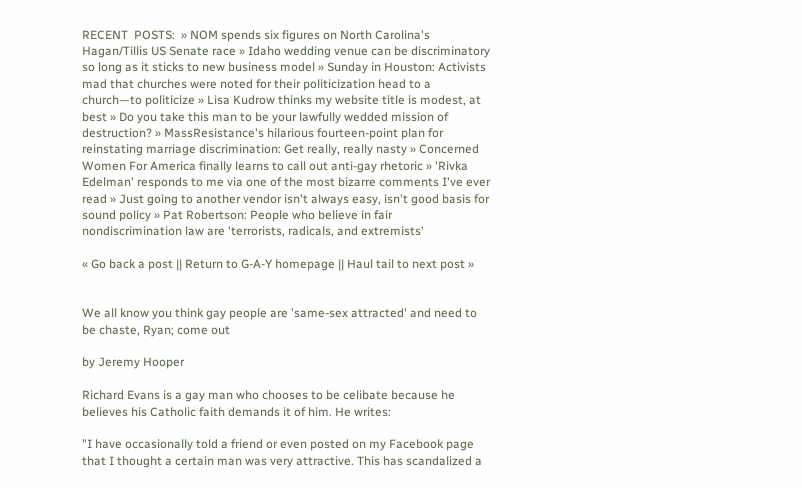RECENT  POSTS:  » NOM spends six figures on North Carolina's Hagan/Tillis US Senate race » Idaho wedding venue can be discriminatory so long as it sticks to new business model » Sunday in Houston: Activists mad that churches were noted for their politicization head to a church—to politicize » Lisa Kudrow thinks my website title is modest, at best » Do you take this man to be your lawfully wedded mission of destruction? » MassResistance's hilarious fourteen-point plan for reinstating marriage discrimination: Get really, really nasty » Concerned Women For America finally learns to call out anti-gay rhetoric » 'Rivka Edelman' responds to me via one of the most bizarre comments I've ever read » Just going to another vendor isn't always easy, isn't good basis for sound policy » Pat Robertson: People who believe in fair nondiscrimination law are 'terrorists, radicals, and extremists'

« Go back a post || Return to G-A-Y homepage || Haul tail to next post »


We all know you think gay people are 'same-sex attracted' and need to be chaste, Ryan; come out

by Jeremy Hooper

Richard Evans is a gay man who chooses to be celibate because he believes his Catholic faith demands it of him. He writes:

"I have occasionally told a friend or even posted on my Facebook page that I thought a certain man was very attractive. This has scandalized a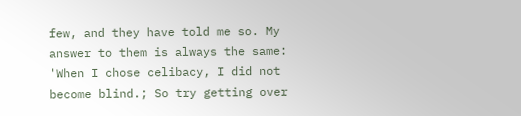few, and they have told me so. My answer to them is always the same: 'When I chose celibacy, I did not become blind.; So try getting over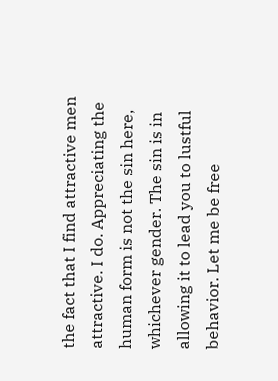the fact that I find attractive men attractive. I do. Appreciating the human form is not the sin here, whichever gender. The sin is in allowing it to lead you to lustful behavior. Let me be free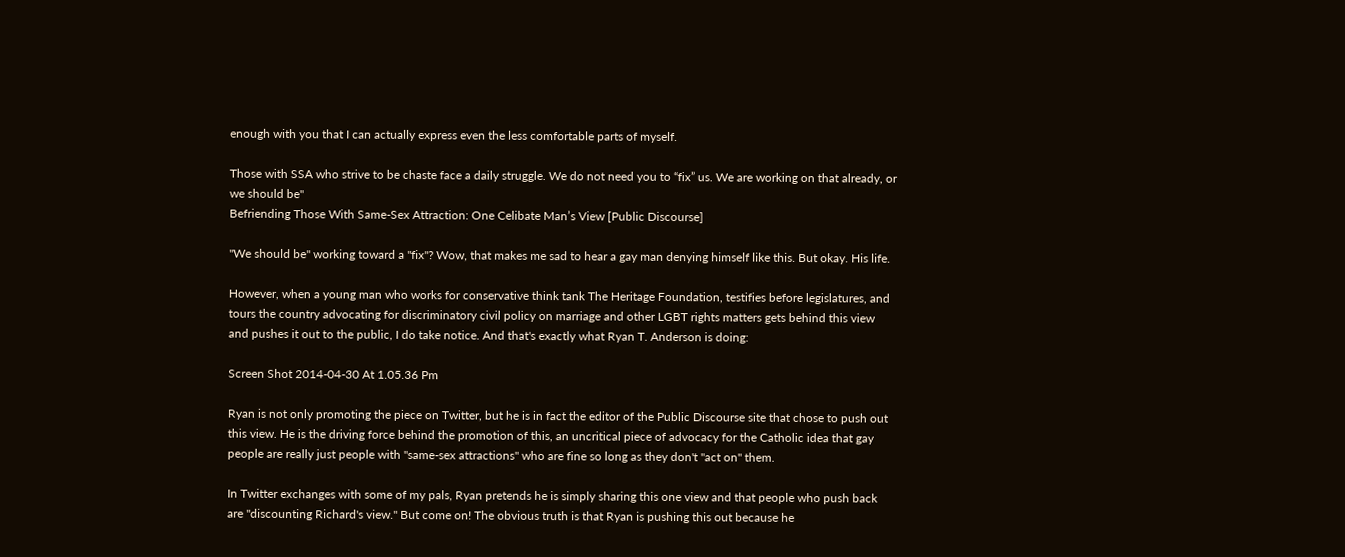enough with you that I can actually express even the less comfortable parts of myself.

Those with SSA who strive to be chaste face a daily struggle. We do not need you to “fix” us. We are working on that already, or we should be"
Befriending Those With Same-Sex Attraction: One Celibate Man’s View [Public Discourse]

"We should be" working toward a "fix"? Wow, that makes me sad to hear a gay man denying himself like this. But okay. His life.

However, when a young man who works for conservative think tank The Heritage Foundation, testifies before legislatures, and tours the country advocating for discriminatory civil policy on marriage and other LGBT rights matters gets behind this view and pushes it out to the public, I do take notice. And that's exactly what Ryan T. Anderson is doing:

Screen Shot 2014-04-30 At 1.05.36 Pm

Ryan is not only promoting the piece on Twitter, but he is in fact the editor of the Public Discourse site that chose to push out this view. He is the driving force behind the promotion of this, an uncritical piece of advocacy for the Catholic idea that gay people are really just people with "same-sex attractions" who are fine so long as they don't "act on" them.

In Twitter exchanges with some of my pals, Ryan pretends he is simply sharing this one view and that people who push back are "discounting Richard's view." But come on! The obvious truth is that Ryan is pushing this out because he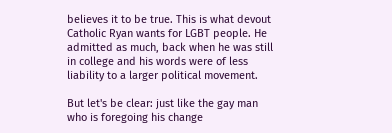believes it to be true. This is what devout Catholic Ryan wants for LGBT people. He admitted as much, back when he was still in college and his words were of less liability to a larger political movement.

But let's be clear: just like the gay man who is foregoing his change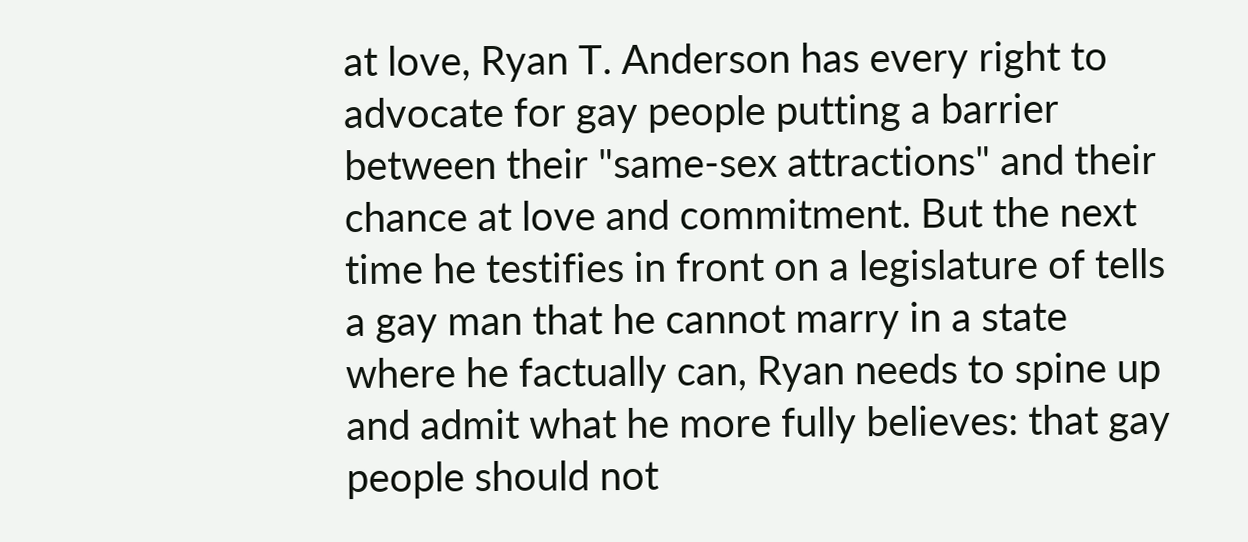at love, Ryan T. Anderson has every right to advocate for gay people putting a barrier between their "same-sex attractions" and their chance at love and commitment. But the next time he testifies in front on a legislature of tells a gay man that he cannot marry in a state where he factually can, Ryan needs to spine up and admit what he more fully believes: that gay people should not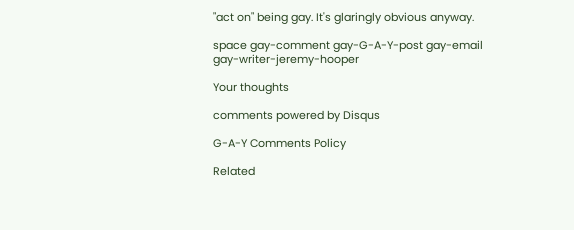"act on" being gay. It's glaringly obvious anyway.

space gay-comment gay-G-A-Y-post gay-email gay-writer-jeremy-hooper

Your thoughts

comments powered by Disqus

G-A-Y Comments Policy

Related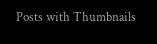Posts with Thumbnails